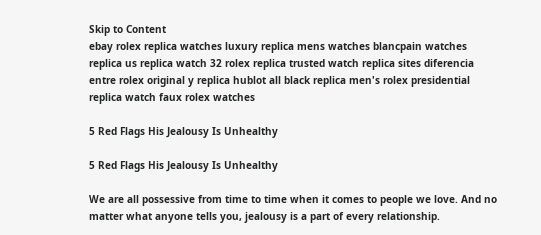Skip to Content
ebay rolex replica watches luxury replica mens watches blancpain watches replica us replica watch 32 rolex replica trusted watch replica sites diferencia entre rolex original y replica hublot all black replica men's rolex presidential replica watch faux rolex watches

5 Red Flags His Jealousy Is Unhealthy

5 Red Flags His Jealousy Is Unhealthy

We are all possessive from time to time when it comes to people we love. And no matter what anyone tells you, jealousy is a part of every relationship.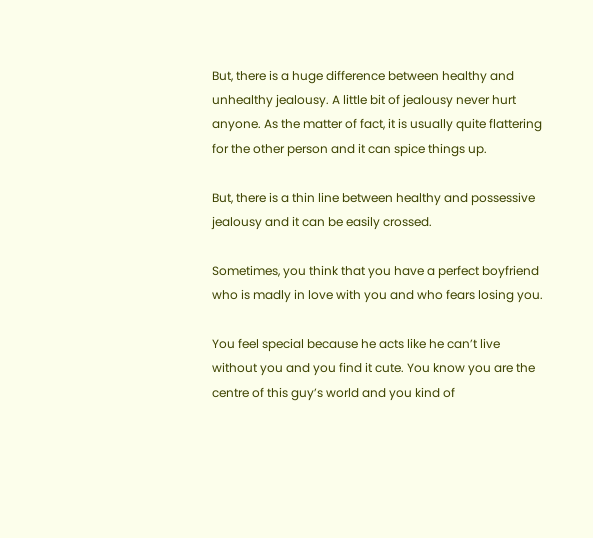But, there is a huge difference between healthy and unhealthy jealousy. A little bit of jealousy never hurt anyone. As the matter of fact, it is usually quite flattering for the other person and it can spice things up.

But, there is a thin line between healthy and possessive jealousy and it can be easily crossed.

Sometimes, you think that you have a perfect boyfriend who is madly in love with you and who fears losing you.

You feel special because he acts like he can’t live without you and you find it cute. You know you are the centre of this guy’s world and you kind of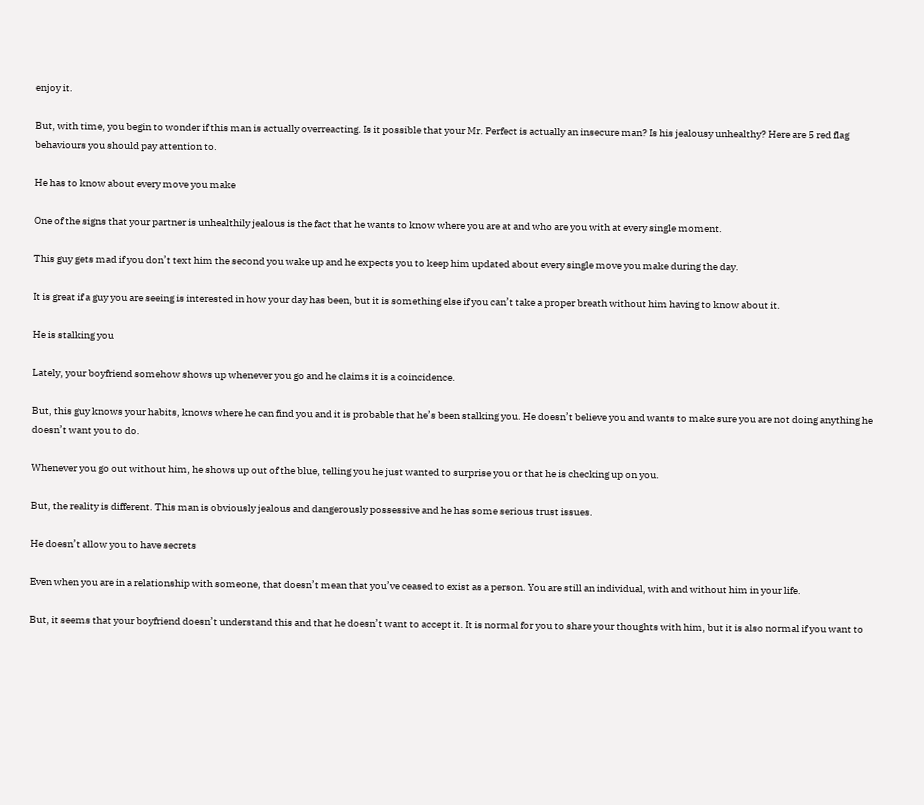enjoy it.

But, with time, you begin to wonder if this man is actually overreacting. Is it possible that your Mr. Perfect is actually an insecure man? Is his jealousy unhealthy? Here are 5 red flag behaviours you should pay attention to.

He has to know about every move you make

One of the signs that your partner is unhealthily jealous is the fact that he wants to know where you are at and who are you with at every single moment.

This guy gets mad if you don’t text him the second you wake up and he expects you to keep him updated about every single move you make during the day.

It is great if a guy you are seeing is interested in how your day has been, but it is something else if you can’t take a proper breath without him having to know about it.

He is stalking you

Lately, your boyfriend somehow shows up whenever you go and he claims it is a coincidence.

But, this guy knows your habits, knows where he can find you and it is probable that he’s been stalking you. He doesn’t believe you and wants to make sure you are not doing anything he doesn’t want you to do.

Whenever you go out without him, he shows up out of the blue, telling you he just wanted to surprise you or that he is checking up on you.

But, the reality is different. This man is obviously jealous and dangerously possessive and he has some serious trust issues.

He doesn’t allow you to have secrets

Even when you are in a relationship with someone, that doesn’t mean that you’ve ceased to exist as a person. You are still an individual, with and without him in your life.

But, it seems that your boyfriend doesn’t understand this and that he doesn’t want to accept it. It is normal for you to share your thoughts with him, but it is also normal if you want to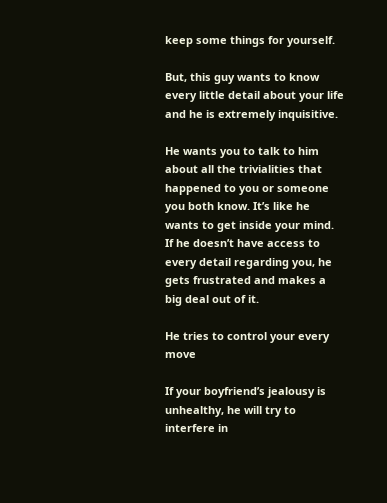keep some things for yourself.

But, this guy wants to know every little detail about your life and he is extremely inquisitive.

He wants you to talk to him about all the trivialities that happened to you or someone you both know. It’s like he wants to get inside your mind. If he doesn’t have access to every detail regarding you, he gets frustrated and makes a big deal out of it.

He tries to control your every move

If your boyfriend’s jealousy is unhealthy, he will try to interfere in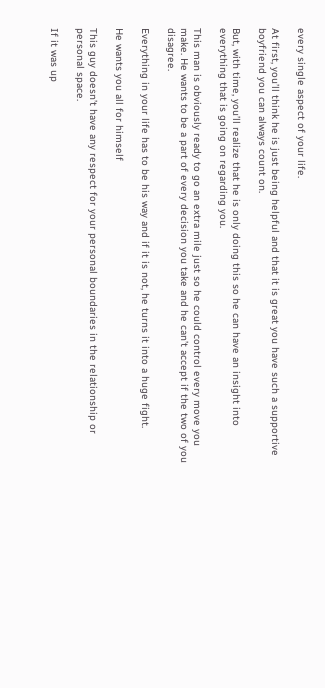every single aspect of your life.

At first, you’ll think he is just being helpful and that it is great you have such a supportive boyfriend you can always count on.

But, with time, you’ll realize that he is only doing this so he can have an insight into everything that is going on regarding you.

This man is obviously ready to go an extra mile just so he could control every move you make. He wants to be a part of every decision you take and he can’t accept if the two of you disagree.

Everything in your life has to be his way and if it is not, he turns it into a huge fight.

He wants you all for himself

This guy doesn’t have any respect for your personal boundaries in the relationship or personal space.

If it was up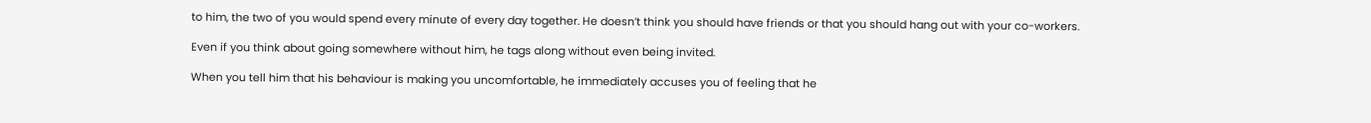to him, the two of you would spend every minute of every day together. He doesn’t think you should have friends or that you should hang out with your co-workers.

Even if you think about going somewhere without him, he tags along without even being invited.

When you tell him that his behaviour is making you uncomfortable, he immediately accuses you of feeling that he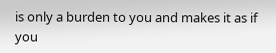is only a burden to you and makes it as if you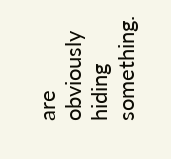are obviously hiding something.